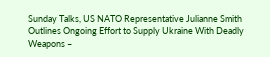Sunday Talks, US NATO Representative Julianne Smith Outlines Ongoing Effort to Supply Ukraine With Deadly Weapons –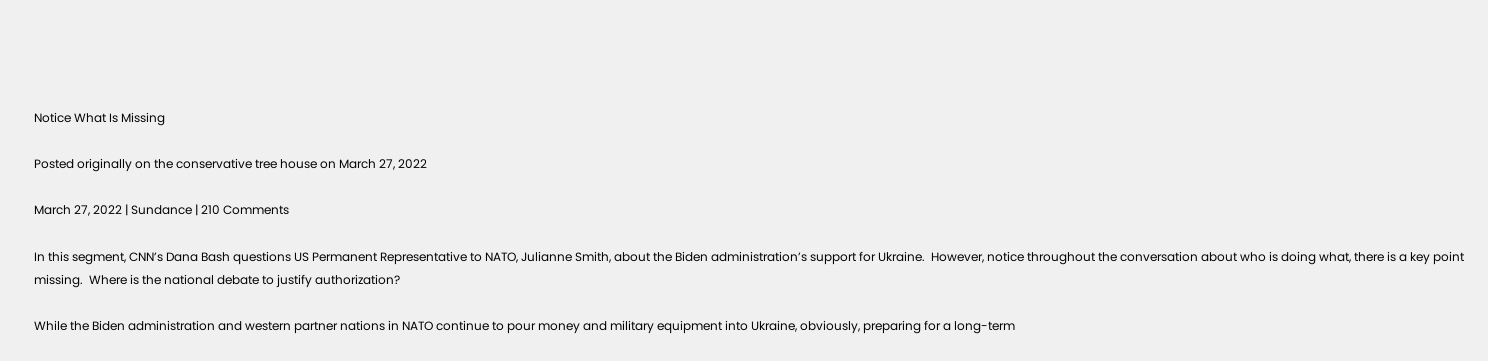Notice What Is Missing

Posted originally on the conservative tree house on March 27, 2022

March 27, 2022 | Sundance | 210 Comments

In this segment, CNN’s Dana Bash questions US Permanent Representative to NATO, Julianne Smith, about the Biden administration’s support for Ukraine.  However, notice throughout the conversation about who is doing what, there is a key point missing.  Where is the national debate to justify authorization?

While the Biden administration and western partner nations in NATO continue to pour money and military equipment into Ukraine, obviously, preparing for a long-term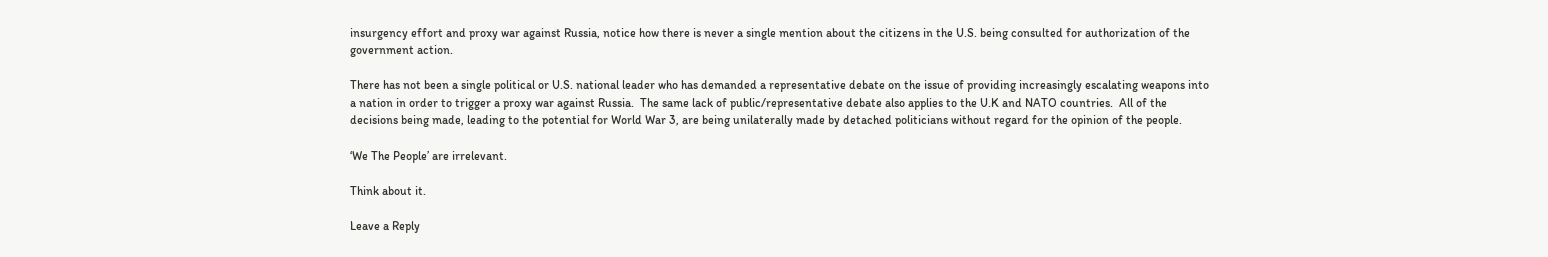insurgency effort and proxy war against Russia, notice how there is never a single mention about the citizens in the U.S. being consulted for authorization of the government action.

There has not been a single political or U.S. national leader who has demanded a representative debate on the issue of providing increasingly escalating weapons into a nation in order to trigger a proxy war against Russia.  The same lack of public/representative debate also applies to the U.K and NATO countries.  All of the decisions being made, leading to the potential for World War 3, are being unilaterally made by detached politicians without regard for the opinion of the people.

‘We The People’ are irrelevant.

Think about it.

Leave a Reply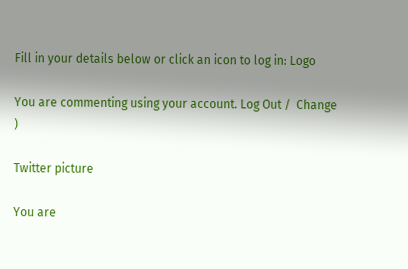Fill in your details below or click an icon to log in: Logo

You are commenting using your account. Log Out /  Change )

Twitter picture

You are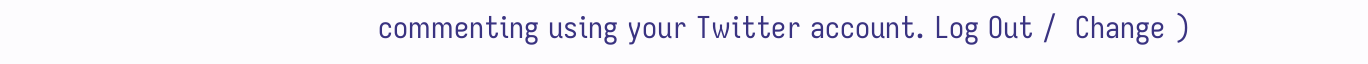commenting using your Twitter account. Log Out /  Change )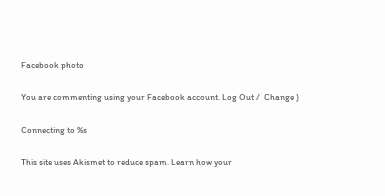Facebook photo

You are commenting using your Facebook account. Log Out /  Change )

Connecting to %s

This site uses Akismet to reduce spam. Learn how your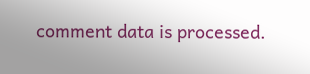comment data is processed.